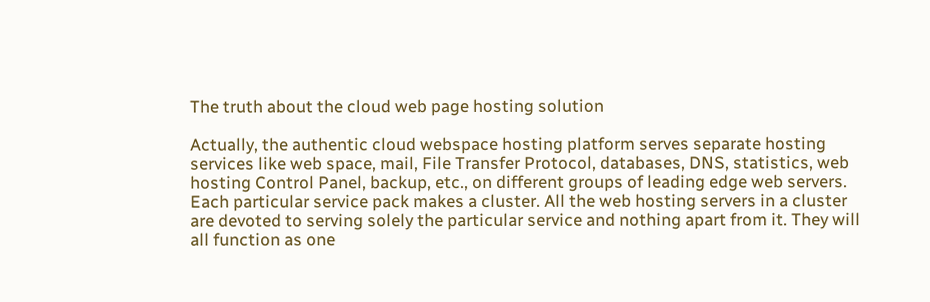The truth about the cloud web page hosting solution

Actually, the authentic cloud webspace hosting platform serves separate hosting services like web space, mail, File Transfer Protocol, databases, DNS, statistics, web hosting Control Panel, backup, etc., on different groups of leading edge web servers. Each particular service pack makes a cluster. All the web hosting servers in a cluster are devoted to serving solely the particular service and nothing apart from it. They will all function as one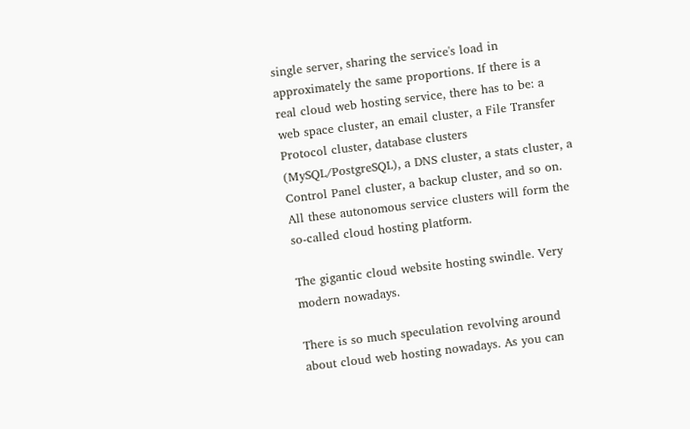single server, sharing the service's load in approximately the same proportions. If there is a real cloud web hosting service, there has to be: a web space cluster, an email cluster, a File Transfer Protocol cluster, database clusters (MySQL/PostgreSQL), a DNS cluster, a stats cluster, a Control Panel cluster, a backup cluster, and so on. All these autonomous service clusters will form the so-called cloud hosting platform.

The gigantic cloud website hosting swindle. Very modern nowadays.

There is so much speculation revolving around about cloud web hosting nowadays. As you can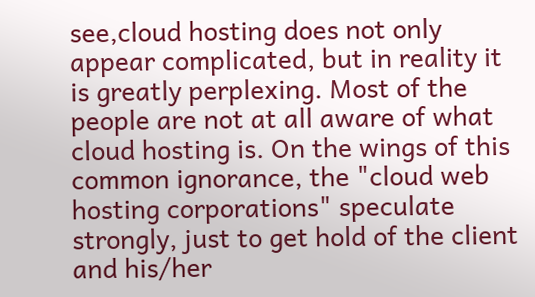see,cloud hosting does not only appear complicated, but in reality it is greatly perplexing. Most of the people are not at all aware of what cloud hosting is. On the wings of this common ignorance, the "cloud web hosting corporations" speculate strongly, just to get hold of the client and his/her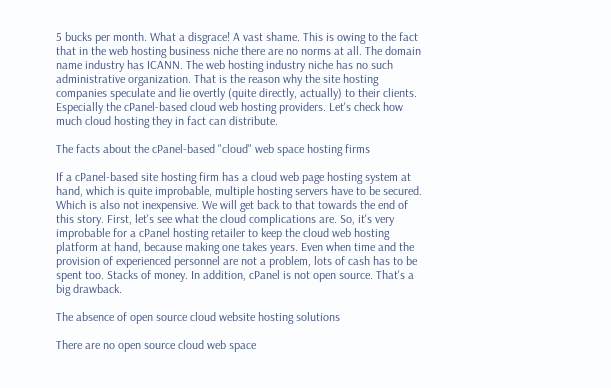5 bucks per month. What a disgrace! A vast shame. This is owing to the fact that in the web hosting business niche there are no norms at all. The domain name industry has ICANN. The web hosting industry niche has no such administrative organization. That is the reason why the site hosting companies speculate and lie overtly (quite directly, actually) to their clients. Especially the cPanel-based cloud web hosting providers. Let's check how much cloud hosting they in fact can distribute.

The facts about the cPanel-based "cloud" web space hosting firms

If a cPanel-based site hosting firm has a cloud web page hosting system at hand, which is quite improbable, multiple hosting servers have to be secured. Which is also not inexpensive. We will get back to that towards the end of this story. First, let's see what the cloud complications are. So, it's very improbable for a cPanel hosting retailer to keep the cloud web hosting platform at hand, because making one takes years. Even when time and the provision of experienced personnel are not a problem, lots of cash has to be spent too. Stacks of money. In addition, cPanel is not open source. That's a big drawback.

The absence of open source cloud website hosting solutions

There are no open source cloud web space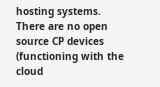hosting systems. There are no open source CP devices (functioning with the cloud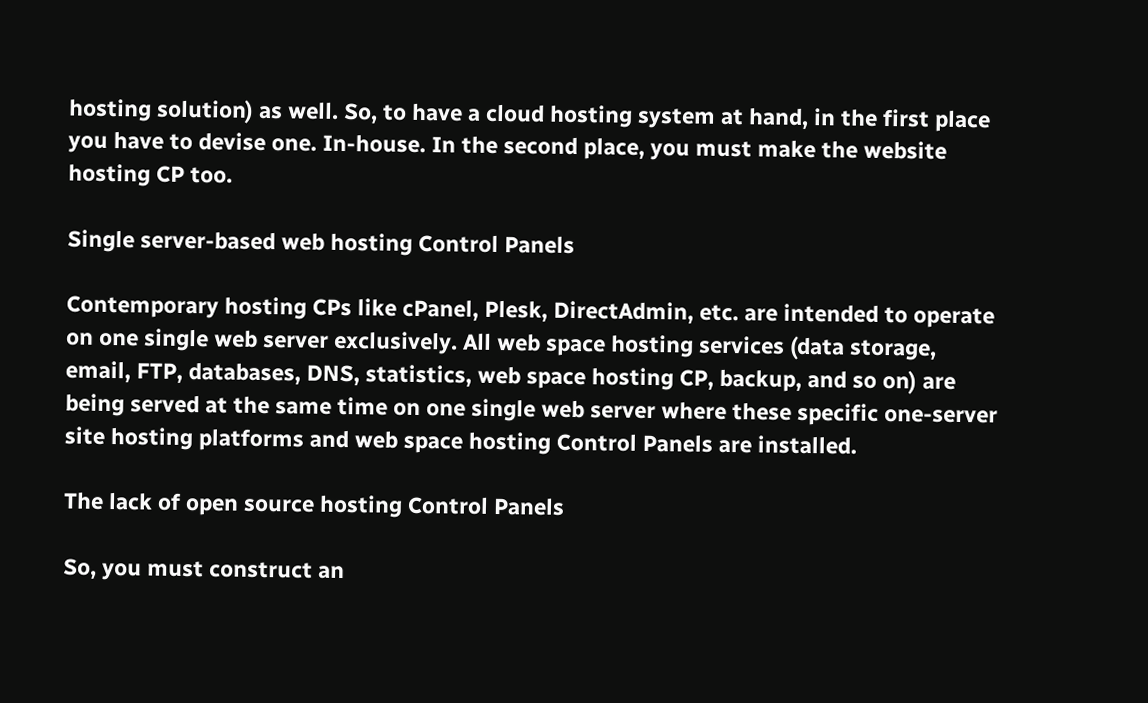hosting solution) as well. So, to have a cloud hosting system at hand, in the first place you have to devise one. In-house. In the second place, you must make the website hosting CP too.

Single server-based web hosting Control Panels

Contemporary hosting CPs like cPanel, Plesk, DirectAdmin, etc. are intended to operate on one single web server exclusively. All web space hosting services (data storage, email, FTP, databases, DNS, statistics, web space hosting CP, backup, and so on) are being served at the same time on one single web server where these specific one-server site hosting platforms and web space hosting Control Panels are installed.

The lack of open source hosting Control Panels

So, you must construct an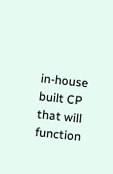in-house built CP that will function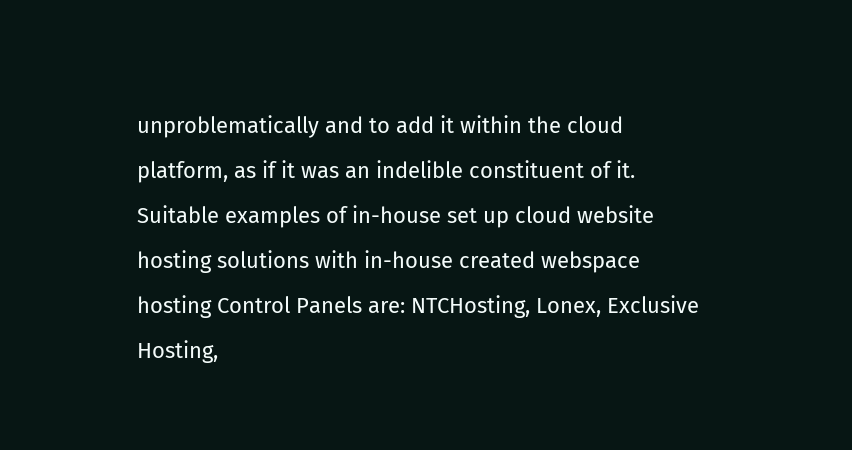unproblematically and to add it within the cloud platform, as if it was an indelible constituent of it. Suitable examples of in-house set up cloud website hosting solutions with in-house created webspace hosting Control Panels are: NTCHosting, Lonex, Exclusive Hosting,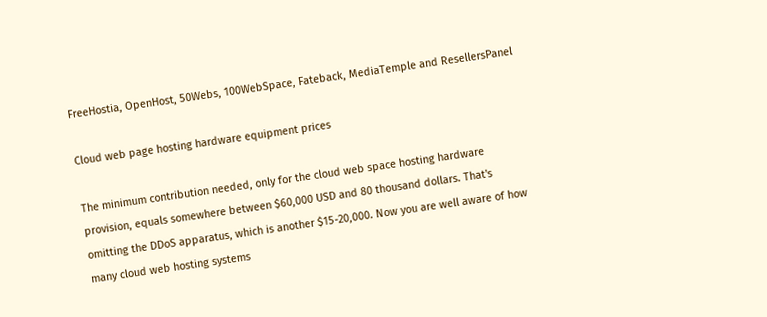FreeHostia, OpenHost, 50Webs, 100WebSpace, Fateback, MediaTemple and ResellersPanel

Cloud web page hosting hardware equipment prices

The minimum contribution needed, only for the cloud web space hosting hardware provision, equals somewhere between $60,000 USD and 80 thousand dollars. That's omitting the DDoS apparatus, which is another $15-20,000. Now you are well aware of how many cloud web hosting systems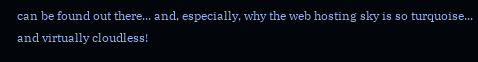can be found out there... and, especially, why the web hosting sky is so turquoise... and virtually cloudless!